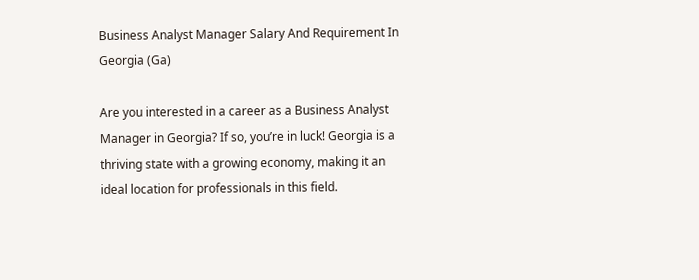Business Analyst Manager Salary And Requirement In Georgia (Ga)

Are you interested in a career as a Business Analyst Manager in Georgia? If so, you’re in luck! Georgia is a thriving state with a growing economy, making it an ideal location for professionals in this field.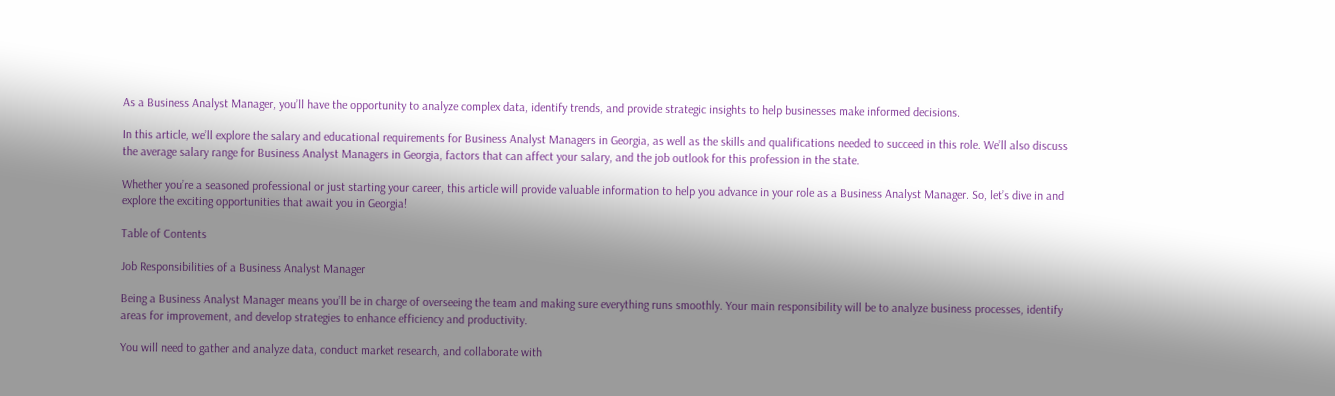As a Business Analyst Manager, you’ll have the opportunity to analyze complex data, identify trends, and provide strategic insights to help businesses make informed decisions.

In this article, we’ll explore the salary and educational requirements for Business Analyst Managers in Georgia, as well as the skills and qualifications needed to succeed in this role. We’ll also discuss the average salary range for Business Analyst Managers in Georgia, factors that can affect your salary, and the job outlook for this profession in the state.

Whether you’re a seasoned professional or just starting your career, this article will provide valuable information to help you advance in your role as a Business Analyst Manager. So, let’s dive in and explore the exciting opportunities that await you in Georgia!

Table of Contents

Job Responsibilities of a Business Analyst Manager

Being a Business Analyst Manager means you’ll be in charge of overseeing the team and making sure everything runs smoothly. Your main responsibility will be to analyze business processes, identify areas for improvement, and develop strategies to enhance efficiency and productivity.

You will need to gather and analyze data, conduct market research, and collaborate with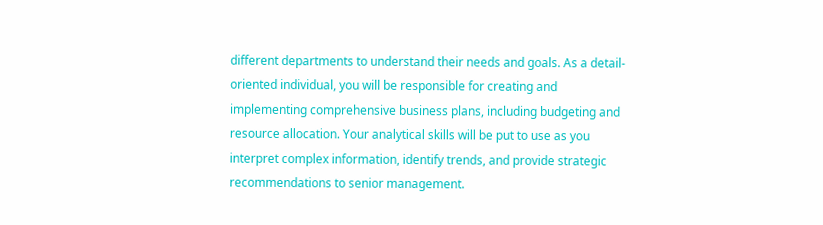different departments to understand their needs and goals. As a detail-oriented individual, you will be responsible for creating and implementing comprehensive business plans, including budgeting and resource allocation. Your analytical skills will be put to use as you interpret complex information, identify trends, and provide strategic recommendations to senior management.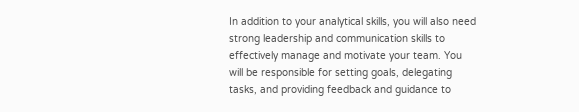In addition to your analytical skills, you will also need strong leadership and communication skills to effectively manage and motivate your team. You will be responsible for setting goals, delegating tasks, and providing feedback and guidance to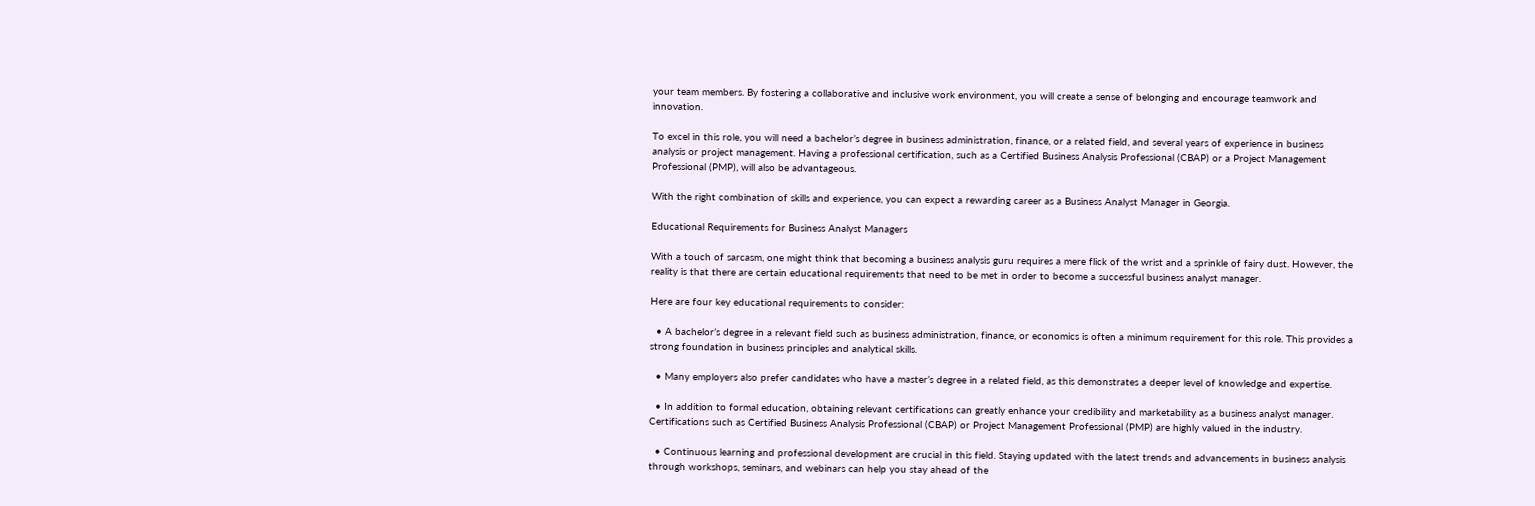your team members. By fostering a collaborative and inclusive work environment, you will create a sense of belonging and encourage teamwork and innovation.

To excel in this role, you will need a bachelor’s degree in business administration, finance, or a related field, and several years of experience in business analysis or project management. Having a professional certification, such as a Certified Business Analysis Professional (CBAP) or a Project Management Professional (PMP), will also be advantageous.

With the right combination of skills and experience, you can expect a rewarding career as a Business Analyst Manager in Georgia.

Educational Requirements for Business Analyst Managers

With a touch of sarcasm, one might think that becoming a business analysis guru requires a mere flick of the wrist and a sprinkle of fairy dust. However, the reality is that there are certain educational requirements that need to be met in order to become a successful business analyst manager.

Here are four key educational requirements to consider:

  • A bachelor’s degree in a relevant field such as business administration, finance, or economics is often a minimum requirement for this role. This provides a strong foundation in business principles and analytical skills.

  • Many employers also prefer candidates who have a master’s degree in a related field, as this demonstrates a deeper level of knowledge and expertise.

  • In addition to formal education, obtaining relevant certifications can greatly enhance your credibility and marketability as a business analyst manager. Certifications such as Certified Business Analysis Professional (CBAP) or Project Management Professional (PMP) are highly valued in the industry.

  • Continuous learning and professional development are crucial in this field. Staying updated with the latest trends and advancements in business analysis through workshops, seminars, and webinars can help you stay ahead of the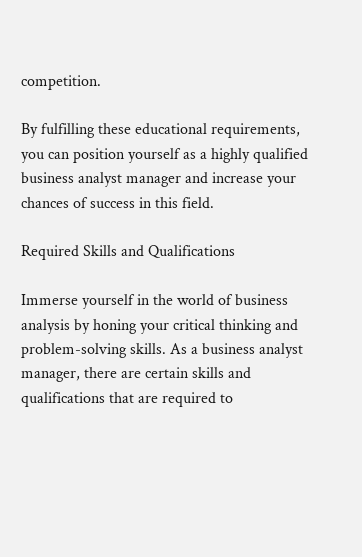competition.

By fulfilling these educational requirements, you can position yourself as a highly qualified business analyst manager and increase your chances of success in this field.

Required Skills and Qualifications

Immerse yourself in the world of business analysis by honing your critical thinking and problem-solving skills. As a business analyst manager, there are certain skills and qualifications that are required to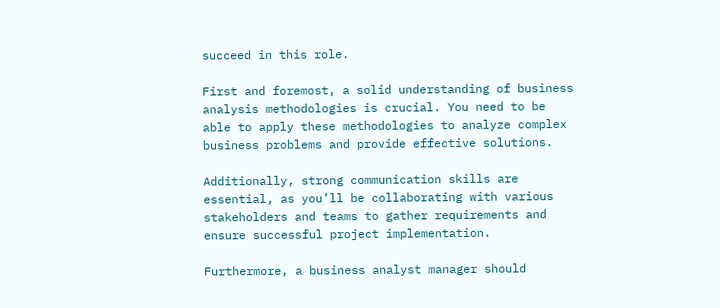succeed in this role.

First and foremost, a solid understanding of business analysis methodologies is crucial. You need to be able to apply these methodologies to analyze complex business problems and provide effective solutions.

Additionally, strong communication skills are essential, as you’ll be collaborating with various stakeholders and teams to gather requirements and ensure successful project implementation.

Furthermore, a business analyst manager should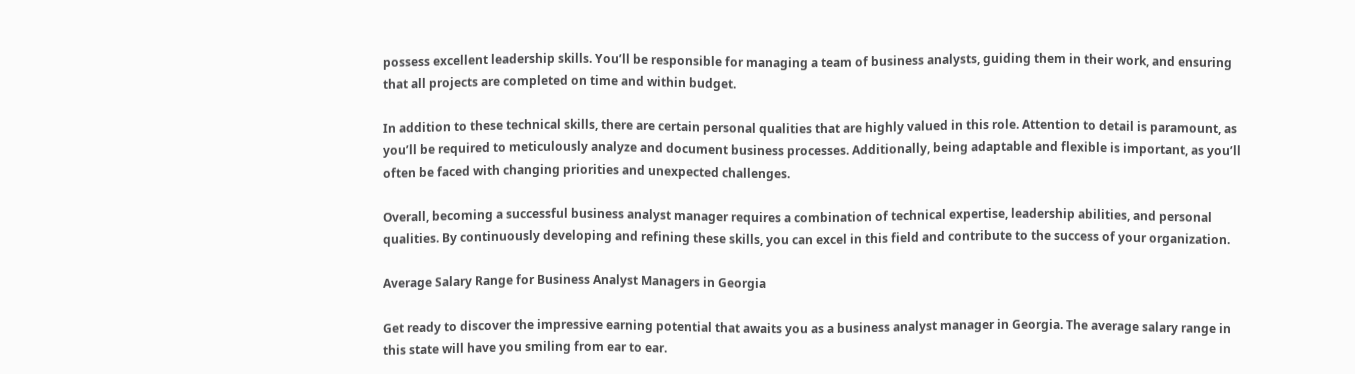possess excellent leadership skills. You’ll be responsible for managing a team of business analysts, guiding them in their work, and ensuring that all projects are completed on time and within budget.

In addition to these technical skills, there are certain personal qualities that are highly valued in this role. Attention to detail is paramount, as you’ll be required to meticulously analyze and document business processes. Additionally, being adaptable and flexible is important, as you’ll often be faced with changing priorities and unexpected challenges.

Overall, becoming a successful business analyst manager requires a combination of technical expertise, leadership abilities, and personal qualities. By continuously developing and refining these skills, you can excel in this field and contribute to the success of your organization.

Average Salary Range for Business Analyst Managers in Georgia

Get ready to discover the impressive earning potential that awaits you as a business analyst manager in Georgia. The average salary range in this state will have you smiling from ear to ear.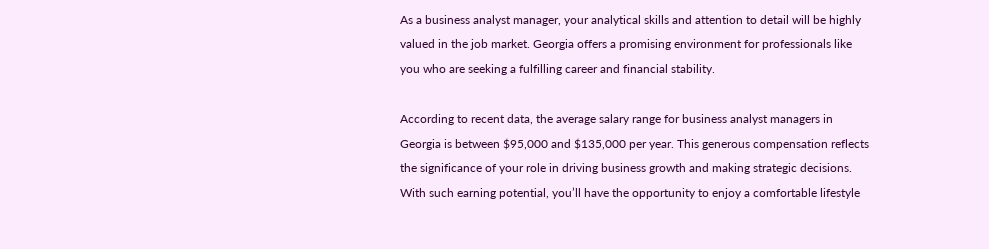As a business analyst manager, your analytical skills and attention to detail will be highly valued in the job market. Georgia offers a promising environment for professionals like you who are seeking a fulfilling career and financial stability.

According to recent data, the average salary range for business analyst managers in Georgia is between $95,000 and $135,000 per year. This generous compensation reflects the significance of your role in driving business growth and making strategic decisions. With such earning potential, you’ll have the opportunity to enjoy a comfortable lifestyle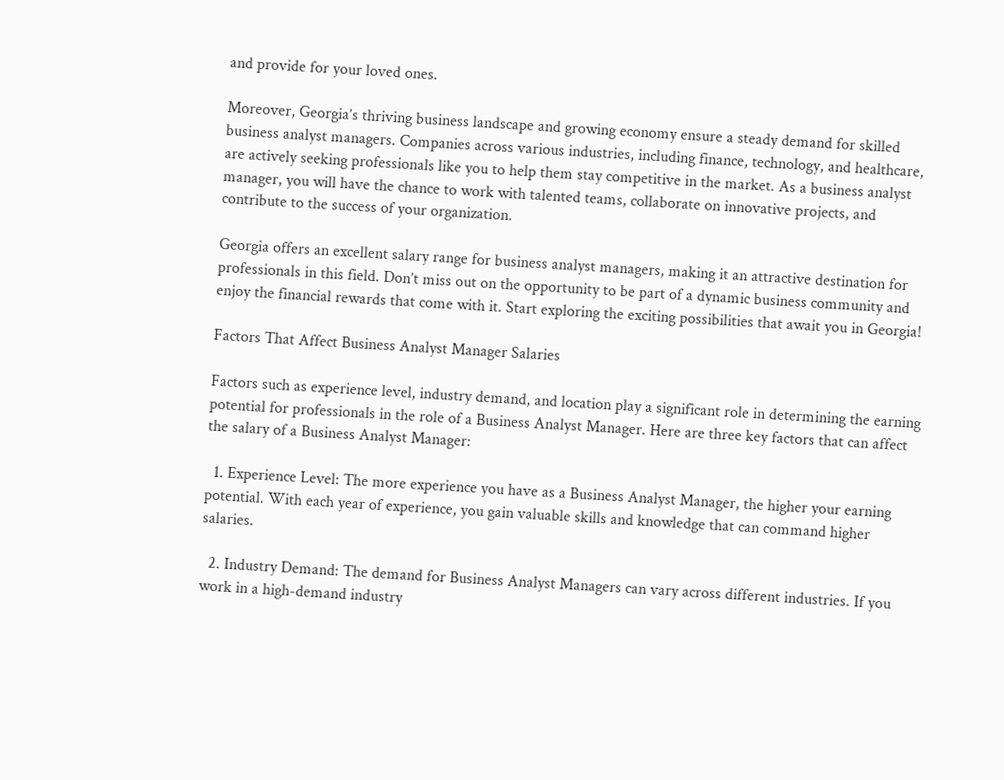and provide for your loved ones.

Moreover, Georgia’s thriving business landscape and growing economy ensure a steady demand for skilled business analyst managers. Companies across various industries, including finance, technology, and healthcare, are actively seeking professionals like you to help them stay competitive in the market. As a business analyst manager, you will have the chance to work with talented teams, collaborate on innovative projects, and contribute to the success of your organization.

Georgia offers an excellent salary range for business analyst managers, making it an attractive destination for professionals in this field. Don’t miss out on the opportunity to be part of a dynamic business community and enjoy the financial rewards that come with it. Start exploring the exciting possibilities that await you in Georgia!

Factors That Affect Business Analyst Manager Salaries

Factors such as experience level, industry demand, and location play a significant role in determining the earning potential for professionals in the role of a Business Analyst Manager. Here are three key factors that can affect the salary of a Business Analyst Manager:

  1. Experience Level: The more experience you have as a Business Analyst Manager, the higher your earning potential. With each year of experience, you gain valuable skills and knowledge that can command higher salaries.

  2. Industry Demand: The demand for Business Analyst Managers can vary across different industries. If you work in a high-demand industry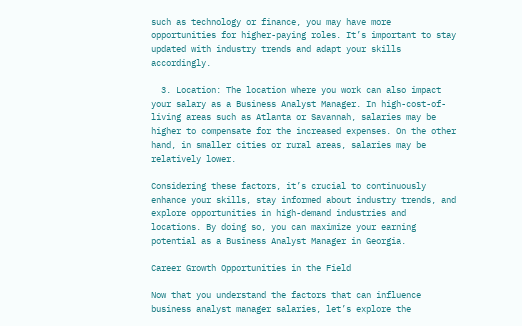such as technology or finance, you may have more opportunities for higher-paying roles. It’s important to stay updated with industry trends and adapt your skills accordingly.

  3. Location: The location where you work can also impact your salary as a Business Analyst Manager. In high-cost-of-living areas such as Atlanta or Savannah, salaries may be higher to compensate for the increased expenses. On the other hand, in smaller cities or rural areas, salaries may be relatively lower.

Considering these factors, it’s crucial to continuously enhance your skills, stay informed about industry trends, and explore opportunities in high-demand industries and locations. By doing so, you can maximize your earning potential as a Business Analyst Manager in Georgia.

Career Growth Opportunities in the Field

Now that you understand the factors that can influence business analyst manager salaries, let’s explore the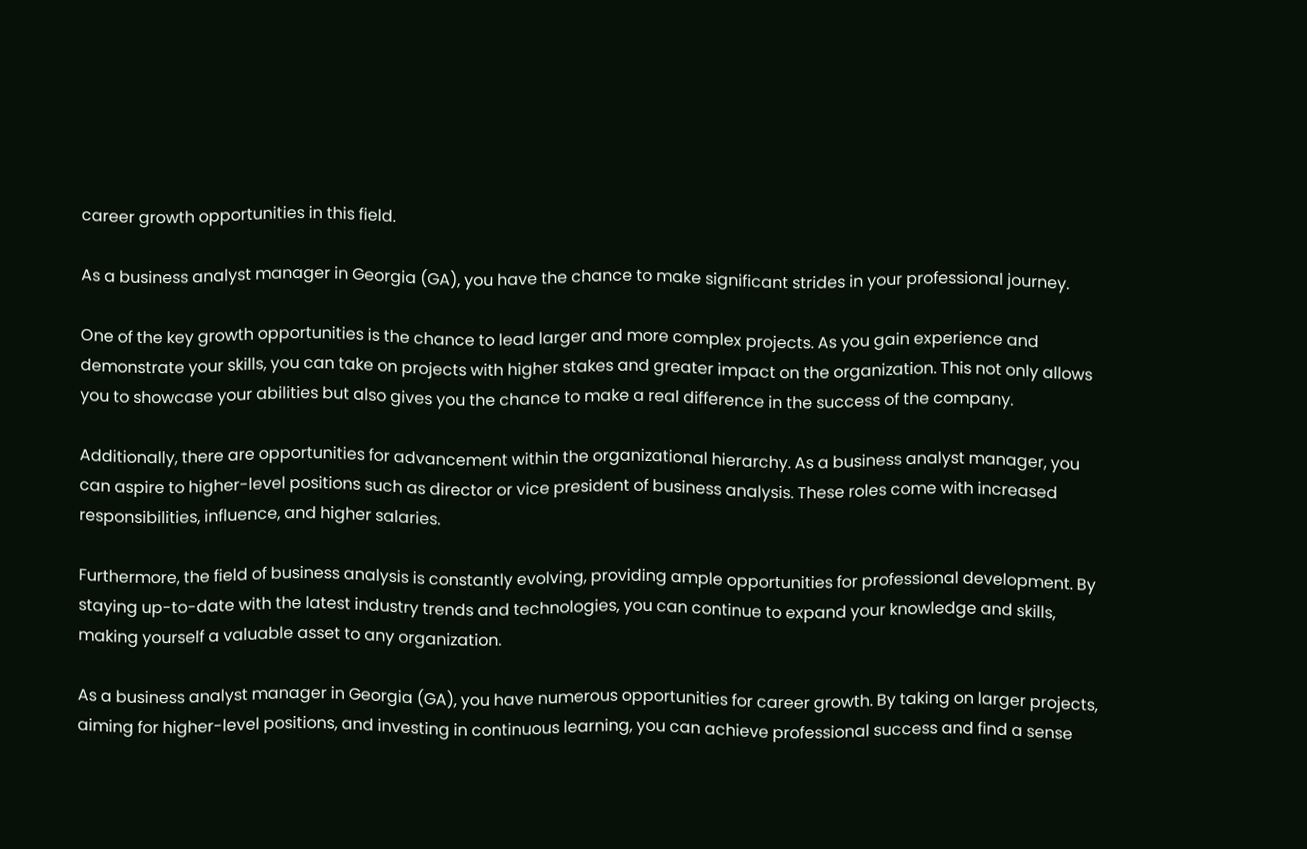career growth opportunities in this field.

As a business analyst manager in Georgia (GA), you have the chance to make significant strides in your professional journey.

One of the key growth opportunities is the chance to lead larger and more complex projects. As you gain experience and demonstrate your skills, you can take on projects with higher stakes and greater impact on the organization. This not only allows you to showcase your abilities but also gives you the chance to make a real difference in the success of the company.

Additionally, there are opportunities for advancement within the organizational hierarchy. As a business analyst manager, you can aspire to higher-level positions such as director or vice president of business analysis. These roles come with increased responsibilities, influence, and higher salaries.

Furthermore, the field of business analysis is constantly evolving, providing ample opportunities for professional development. By staying up-to-date with the latest industry trends and technologies, you can continue to expand your knowledge and skills, making yourself a valuable asset to any organization.

As a business analyst manager in Georgia (GA), you have numerous opportunities for career growth. By taking on larger projects, aiming for higher-level positions, and investing in continuous learning, you can achieve professional success and find a sense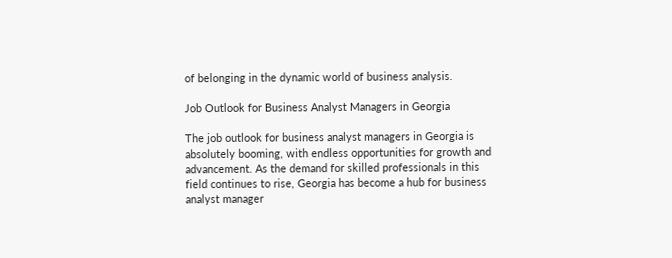of belonging in the dynamic world of business analysis.

Job Outlook for Business Analyst Managers in Georgia

The job outlook for business analyst managers in Georgia is absolutely booming, with endless opportunities for growth and advancement. As the demand for skilled professionals in this field continues to rise, Georgia has become a hub for business analyst manager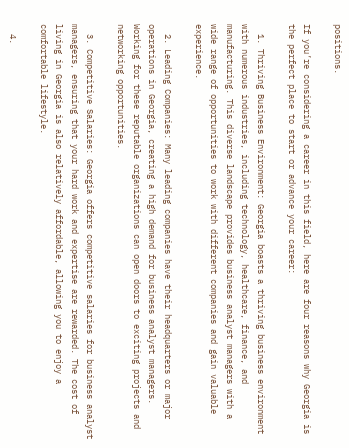positions.

If you’re considering a career in this field, here are four reasons why Georgia is the perfect place to start or advance your career:

  1. Thriving Business Environment: Georgia boasts a thriving business environment with numerous industries, including technology, healthcare, finance, and manufacturing. This diverse landscape provides business analyst managers with a wide range of opportunities to work with different companies and gain valuable experience.

  2. Leading Companies: Many leading companies have their headquarters or major operations in Georgia, creating a high demand for business analyst managers. Working for these reputable organizations can open doors to exciting projects and networking opportunities.

  3. Competitive Salaries: Georgia offers competitive salaries for business analyst managers, ensuring that your hard work and expertise are rewarded. The cost of living in Georgia is also relatively affordable, allowing you to enjoy a comfortable lifestyle.

  4.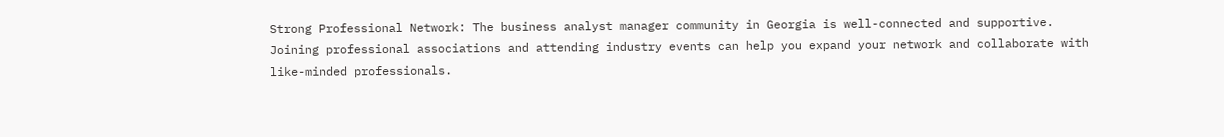Strong Professional Network: The business analyst manager community in Georgia is well-connected and supportive. Joining professional associations and attending industry events can help you expand your network and collaborate with like-minded professionals.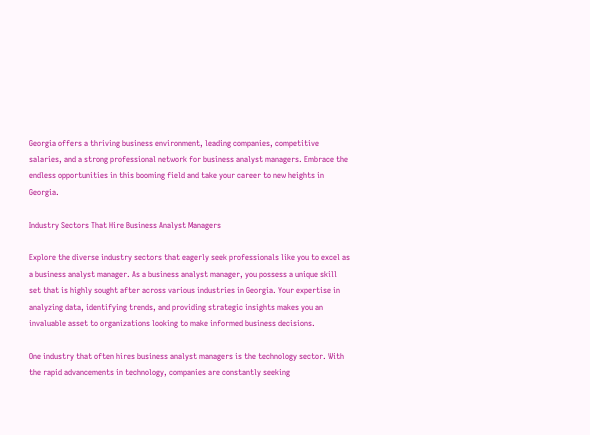Georgia offers a thriving business environment, leading companies, competitive salaries, and a strong professional network for business analyst managers. Embrace the endless opportunities in this booming field and take your career to new heights in Georgia.

Industry Sectors That Hire Business Analyst Managers

Explore the diverse industry sectors that eagerly seek professionals like you to excel as a business analyst manager. As a business analyst manager, you possess a unique skill set that is highly sought after across various industries in Georgia. Your expertise in analyzing data, identifying trends, and providing strategic insights makes you an invaluable asset to organizations looking to make informed business decisions.

One industry that often hires business analyst managers is the technology sector. With the rapid advancements in technology, companies are constantly seeking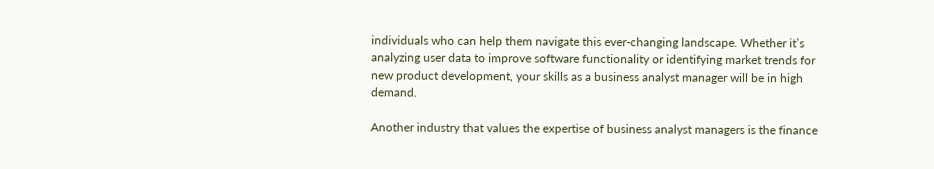individuals who can help them navigate this ever-changing landscape. Whether it’s analyzing user data to improve software functionality or identifying market trends for new product development, your skills as a business analyst manager will be in high demand.

Another industry that values the expertise of business analyst managers is the finance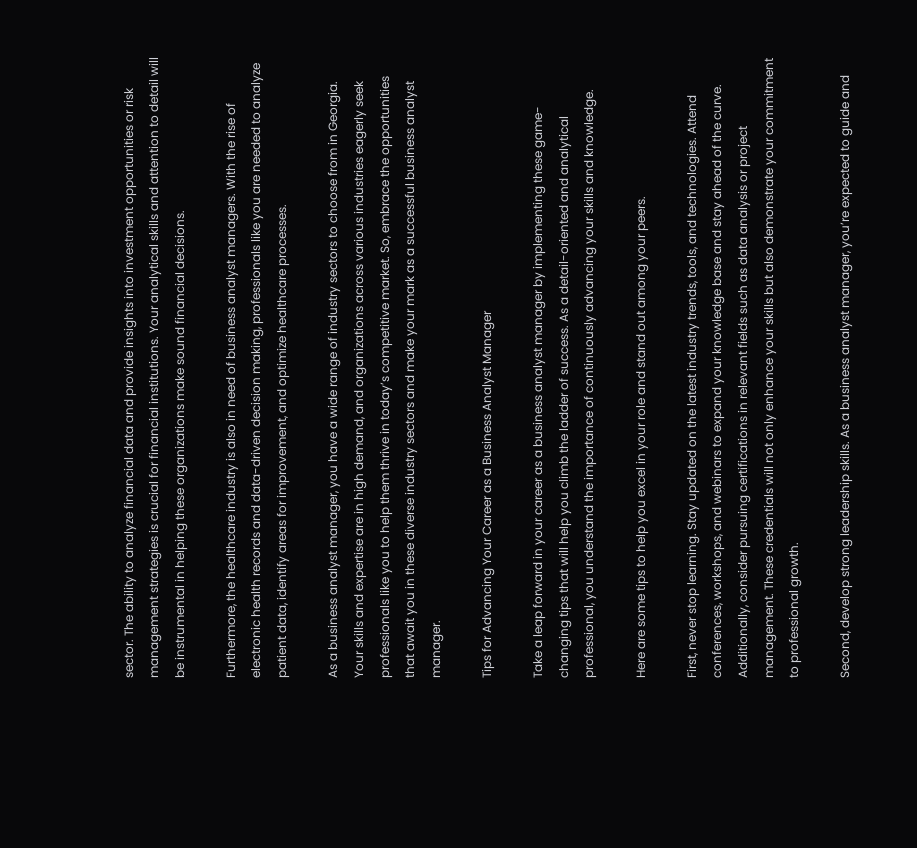sector. The ability to analyze financial data and provide insights into investment opportunities or risk management strategies is crucial for financial institutions. Your analytical skills and attention to detail will be instrumental in helping these organizations make sound financial decisions.

Furthermore, the healthcare industry is also in need of business analyst managers. With the rise of electronic health records and data-driven decision making, professionals like you are needed to analyze patient data, identify areas for improvement, and optimize healthcare processes.

As a business analyst manager, you have a wide range of industry sectors to choose from in Georgia. Your skills and expertise are in high demand, and organizations across various industries eagerly seek professionals like you to help them thrive in today’s competitive market. So, embrace the opportunities that await you in these diverse industry sectors and make your mark as a successful business analyst manager.

Tips for Advancing Your Career as a Business Analyst Manager

Take a leap forward in your career as a business analyst manager by implementing these game-changing tips that will help you climb the ladder of success. As a detail-oriented and analytical professional, you understand the importance of continuously advancing your skills and knowledge.

Here are some tips to help you excel in your role and stand out among your peers.

First, never stop learning. Stay updated on the latest industry trends, tools, and technologies. Attend conferences, workshops, and webinars to expand your knowledge base and stay ahead of the curve. Additionally, consider pursuing certifications in relevant fields such as data analysis or project management. These credentials will not only enhance your skills but also demonstrate your commitment to professional growth.

Second, develop strong leadership skills. As a business analyst manager, you’re expected to guide and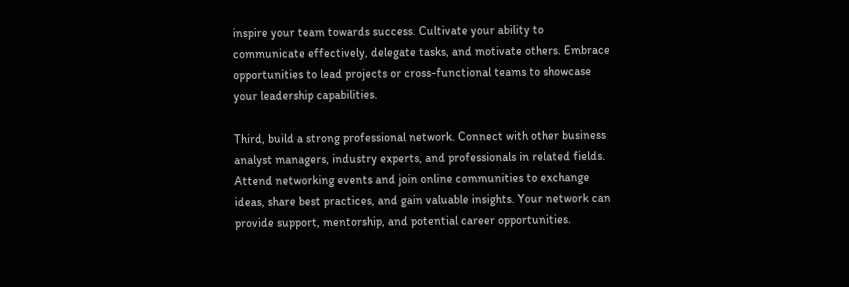inspire your team towards success. Cultivate your ability to communicate effectively, delegate tasks, and motivate others. Embrace opportunities to lead projects or cross-functional teams to showcase your leadership capabilities.

Third, build a strong professional network. Connect with other business analyst managers, industry experts, and professionals in related fields. Attend networking events and join online communities to exchange ideas, share best practices, and gain valuable insights. Your network can provide support, mentorship, and potential career opportunities.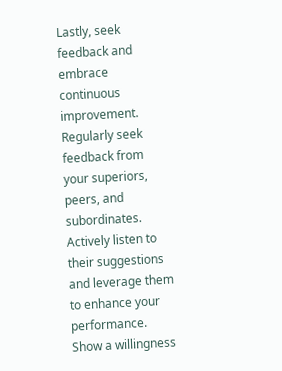Lastly, seek feedback and embrace continuous improvement. Regularly seek feedback from your superiors, peers, and subordinates. Actively listen to their suggestions and leverage them to enhance your performance. Show a willingness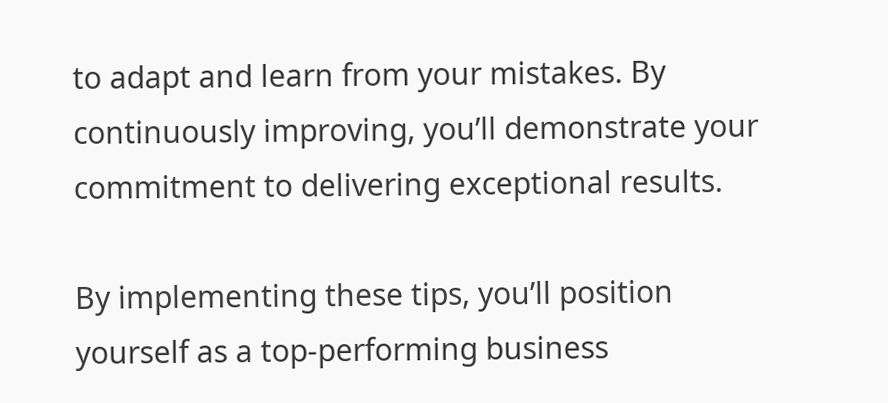to adapt and learn from your mistakes. By continuously improving, you’ll demonstrate your commitment to delivering exceptional results.

By implementing these tips, you’ll position yourself as a top-performing business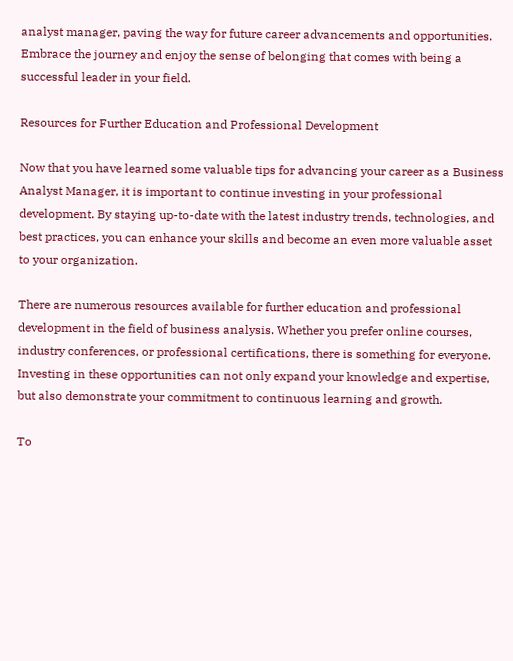analyst manager, paving the way for future career advancements and opportunities. Embrace the journey and enjoy the sense of belonging that comes with being a successful leader in your field.

Resources for Further Education and Professional Development

Now that you have learned some valuable tips for advancing your career as a Business Analyst Manager, it is important to continue investing in your professional development. By staying up-to-date with the latest industry trends, technologies, and best practices, you can enhance your skills and become an even more valuable asset to your organization.

There are numerous resources available for further education and professional development in the field of business analysis. Whether you prefer online courses, industry conferences, or professional certifications, there is something for everyone. Investing in these opportunities can not only expand your knowledge and expertise, but also demonstrate your commitment to continuous learning and growth.

To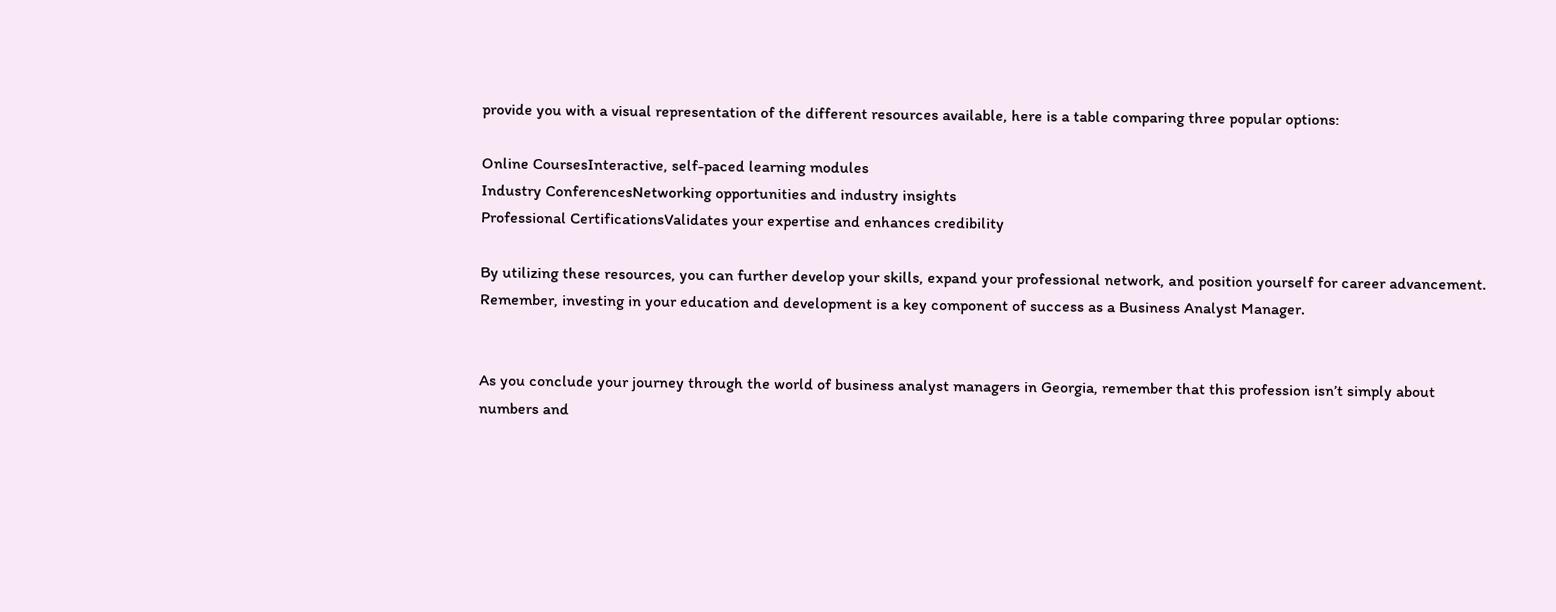provide you with a visual representation of the different resources available, here is a table comparing three popular options:

Online CoursesInteractive, self-paced learning modules
Industry ConferencesNetworking opportunities and industry insights
Professional CertificationsValidates your expertise and enhances credibility

By utilizing these resources, you can further develop your skills, expand your professional network, and position yourself for career advancement. Remember, investing in your education and development is a key component of success as a Business Analyst Manager.


As you conclude your journey through the world of business analyst managers in Georgia, remember that this profession isn’t simply about numbers and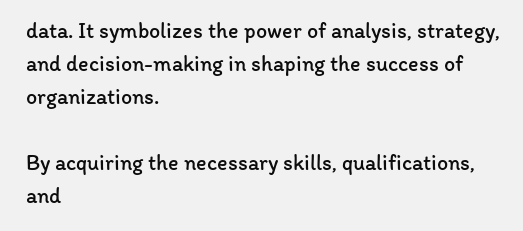data. It symbolizes the power of analysis, strategy, and decision-making in shaping the success of organizations.

By acquiring the necessary skills, qualifications, and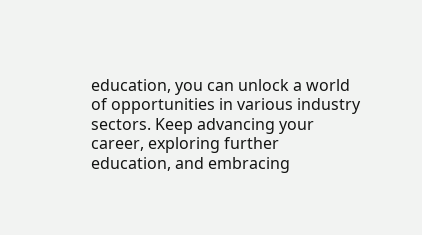education, you can unlock a world of opportunities in various industry sectors. Keep advancing your career, exploring further education, and embracing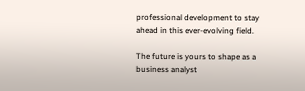professional development to stay ahead in this ever-evolving field.

The future is yours to shape as a business analyst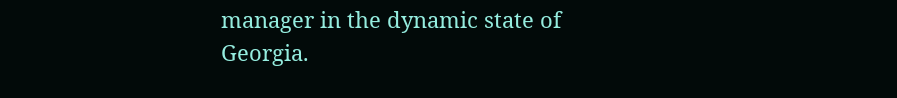manager in the dynamic state of Georgia.